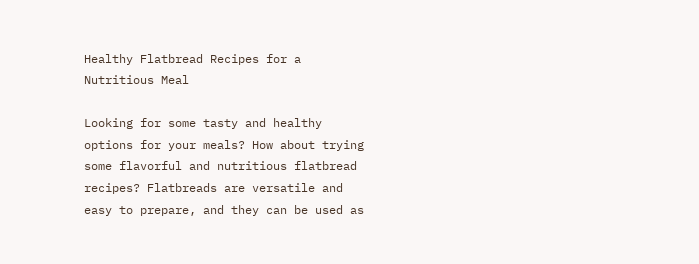Healthy Flatbread Recipes for a Nutritious Meal

Looking for some tasty and healthy options for your meals? How about trying some flavorful and nutritious flatbread recipes? Flatbreads are versatile and easy to prepare, and they can be used as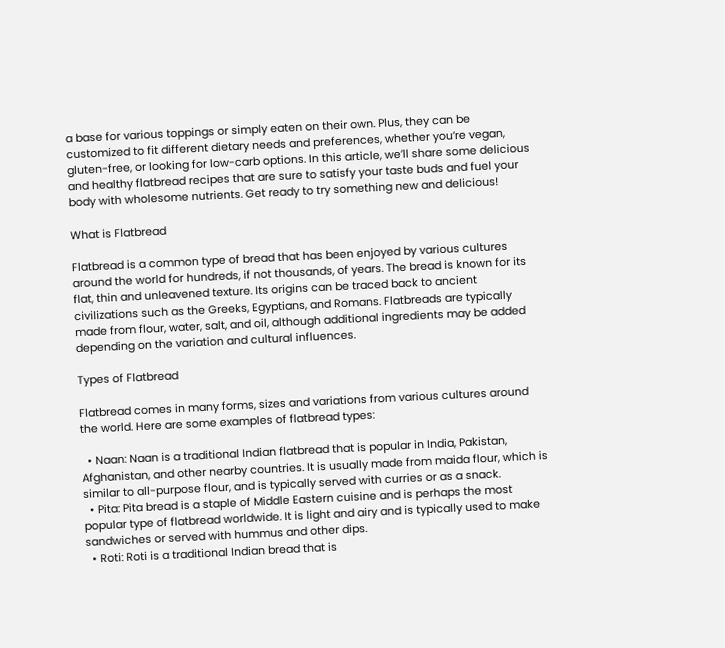a base for various toppings or simply eaten on their own. Plus, they can be customized to fit different dietary needs and preferences, whether you’re vegan, gluten-free, or looking for low-carb options. In this article, we’ll share some delicious and healthy flatbread recipes that are sure to satisfy your taste buds and fuel your body with wholesome nutrients. Get ready to try something new and delicious!

What is Flatbread

Flatbread is a common type of bread that has been enjoyed by various cultures around the world for hundreds, if not thousands, of years. The bread is known for its flat, thin and unleavened texture. Its origins can be traced back to ancient civilizations such as the Greeks, Egyptians, and Romans. Flatbreads are typically made from flour, water, salt, and oil, although additional ingredients may be added depending on the variation and cultural influences.

Types of Flatbread

Flatbread comes in many forms, sizes and variations from various cultures around the world. Here are some examples of flatbread types:

  • Naan: Naan is a traditional Indian flatbread that is popular in India, Pakistan, Afghanistan, and other nearby countries. It is usually made from maida flour, which is similar to all-purpose flour, and is typically served with curries or as a snack.
  • Pita: Pita bread is a staple of Middle Eastern cuisine and is perhaps the most popular type of flatbread worldwide. It is light and airy and is typically used to make sandwiches or served with hummus and other dips.
  • Roti: Roti is a traditional Indian bread that is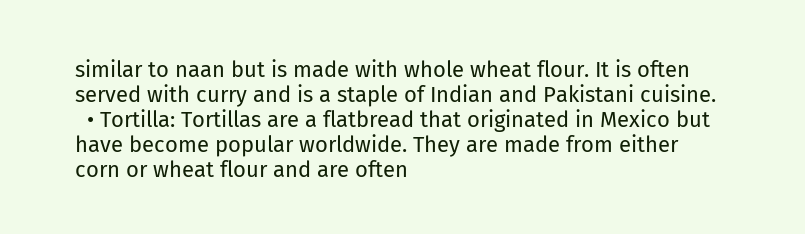similar to naan but is made with whole wheat flour. It is often served with curry and is a staple of Indian and Pakistani cuisine.
  • Tortilla: Tortillas are a flatbread that originated in Mexico but have become popular worldwide. They are made from either corn or wheat flour and are often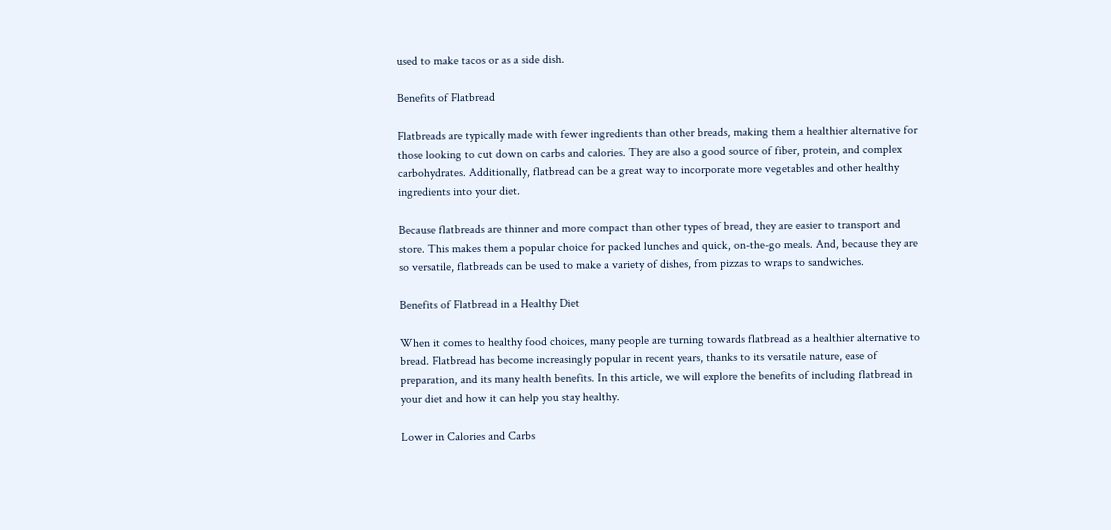used to make tacos or as a side dish.

Benefits of Flatbread

Flatbreads are typically made with fewer ingredients than other breads, making them a healthier alternative for those looking to cut down on carbs and calories. They are also a good source of fiber, protein, and complex carbohydrates. Additionally, flatbread can be a great way to incorporate more vegetables and other healthy ingredients into your diet.

Because flatbreads are thinner and more compact than other types of bread, they are easier to transport and store. This makes them a popular choice for packed lunches and quick, on-the-go meals. And, because they are so versatile, flatbreads can be used to make a variety of dishes, from pizzas to wraps to sandwiches.

Benefits of Flatbread in a Healthy Diet

When it comes to healthy food choices, many people are turning towards flatbread as a healthier alternative to bread. Flatbread has become increasingly popular in recent years, thanks to its versatile nature, ease of preparation, and its many health benefits. In this article, we will explore the benefits of including flatbread in your diet and how it can help you stay healthy.

Lower in Calories and Carbs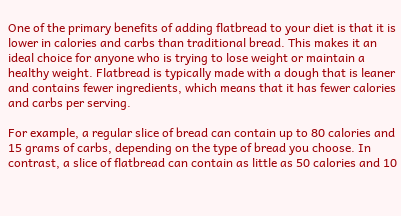One of the primary benefits of adding flatbread to your diet is that it is lower in calories and carbs than traditional bread. This makes it an ideal choice for anyone who is trying to lose weight or maintain a healthy weight. Flatbread is typically made with a dough that is leaner and contains fewer ingredients, which means that it has fewer calories and carbs per serving.

For example, a regular slice of bread can contain up to 80 calories and 15 grams of carbs, depending on the type of bread you choose. In contrast, a slice of flatbread can contain as little as 50 calories and 10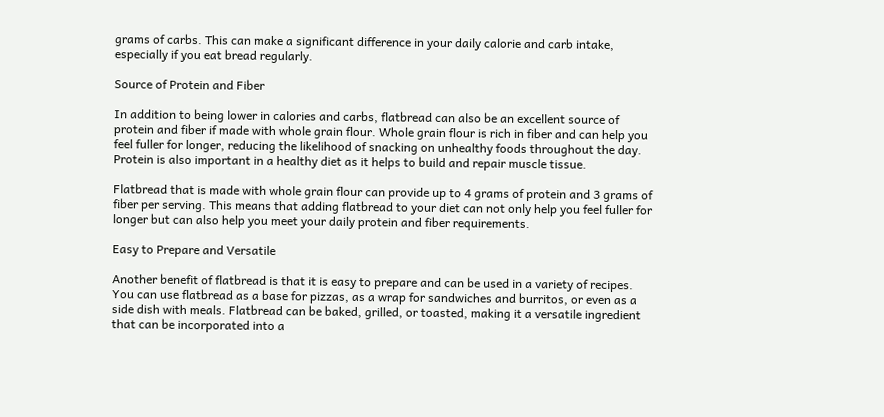grams of carbs. This can make a significant difference in your daily calorie and carb intake, especially if you eat bread regularly.

Source of Protein and Fiber

In addition to being lower in calories and carbs, flatbread can also be an excellent source of protein and fiber if made with whole grain flour. Whole grain flour is rich in fiber and can help you feel fuller for longer, reducing the likelihood of snacking on unhealthy foods throughout the day. Protein is also important in a healthy diet as it helps to build and repair muscle tissue.

Flatbread that is made with whole grain flour can provide up to 4 grams of protein and 3 grams of fiber per serving. This means that adding flatbread to your diet can not only help you feel fuller for longer but can also help you meet your daily protein and fiber requirements.

Easy to Prepare and Versatile

Another benefit of flatbread is that it is easy to prepare and can be used in a variety of recipes. You can use flatbread as a base for pizzas, as a wrap for sandwiches and burritos, or even as a side dish with meals. Flatbread can be baked, grilled, or toasted, making it a versatile ingredient that can be incorporated into a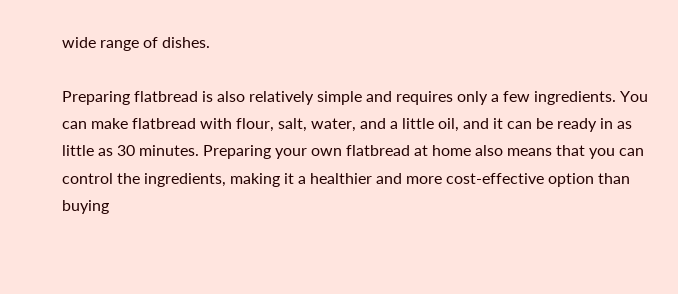wide range of dishes.

Preparing flatbread is also relatively simple and requires only a few ingredients. You can make flatbread with flour, salt, water, and a little oil, and it can be ready in as little as 30 minutes. Preparing your own flatbread at home also means that you can control the ingredients, making it a healthier and more cost-effective option than buying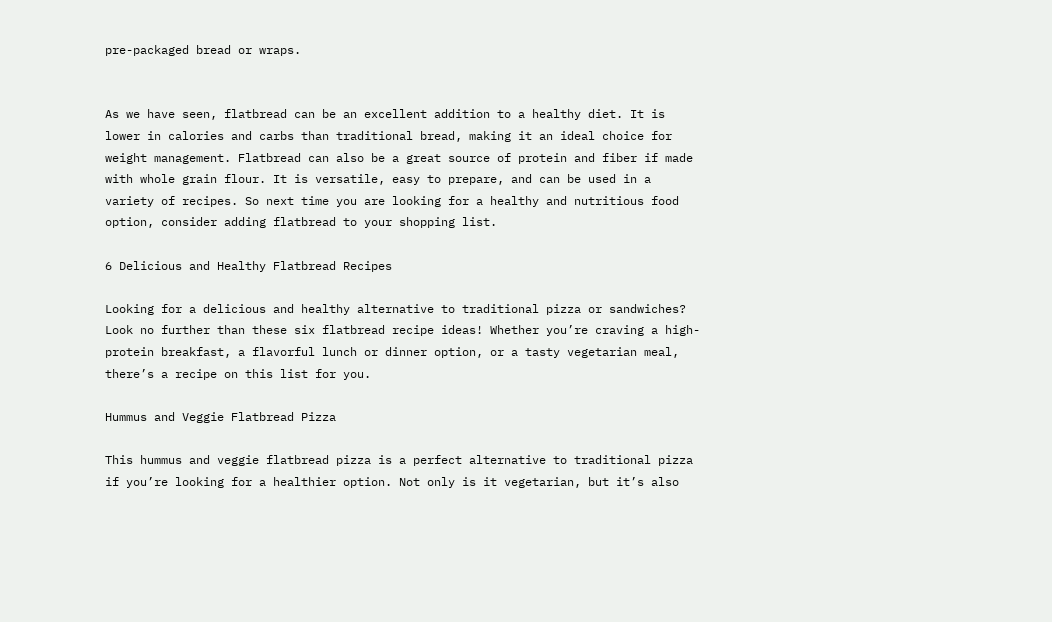pre-packaged bread or wraps.


As we have seen, flatbread can be an excellent addition to a healthy diet. It is lower in calories and carbs than traditional bread, making it an ideal choice for weight management. Flatbread can also be a great source of protein and fiber if made with whole grain flour. It is versatile, easy to prepare, and can be used in a variety of recipes. So next time you are looking for a healthy and nutritious food option, consider adding flatbread to your shopping list.

6 Delicious and Healthy Flatbread Recipes

Looking for a delicious and healthy alternative to traditional pizza or sandwiches? Look no further than these six flatbread recipe ideas! Whether you’re craving a high-protein breakfast, a flavorful lunch or dinner option, or a tasty vegetarian meal, there’s a recipe on this list for you.

Hummus and Veggie Flatbread Pizza

This hummus and veggie flatbread pizza is a perfect alternative to traditional pizza if you’re looking for a healthier option. Not only is it vegetarian, but it’s also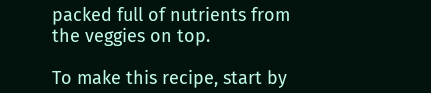packed full of nutrients from the veggies on top.

To make this recipe, start by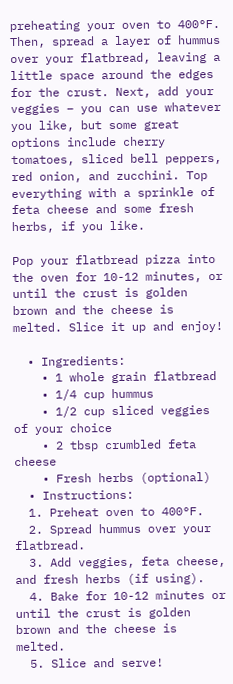preheating your oven to 400°F. Then, spread a layer of hummus over your flatbread, leaving a little space around the edges for the crust. Next, add your veggies – you can use whatever you like, but some great options include cherry tomatoes, sliced bell peppers, red onion, and zucchini. Top everything with a sprinkle of feta cheese and some fresh herbs, if you like.

Pop your flatbread pizza into the oven for 10-12 minutes, or until the crust is golden brown and the cheese is melted. Slice it up and enjoy!

  • Ingredients:
    • 1 whole grain flatbread
    • 1/4 cup hummus
    • 1/2 cup sliced veggies of your choice
    • 2 tbsp crumbled feta cheese
    • Fresh herbs (optional)
  • Instructions:
  1. Preheat oven to 400°F.
  2. Spread hummus over your flatbread.
  3. Add veggies, feta cheese, and fresh herbs (if using).
  4. Bake for 10-12 minutes or until the crust is golden brown and the cheese is melted.
  5. Slice and serve!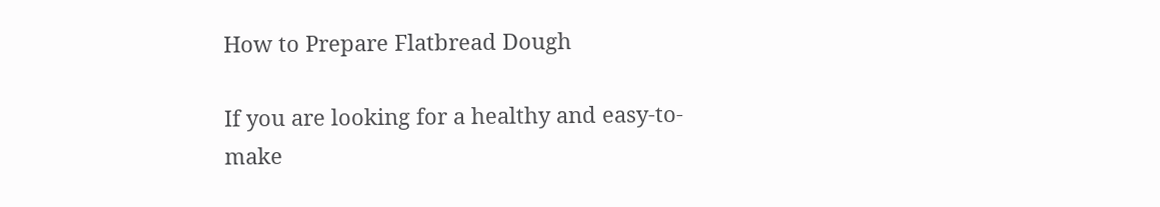How to Prepare Flatbread Dough

If you are looking for a healthy and easy-to-make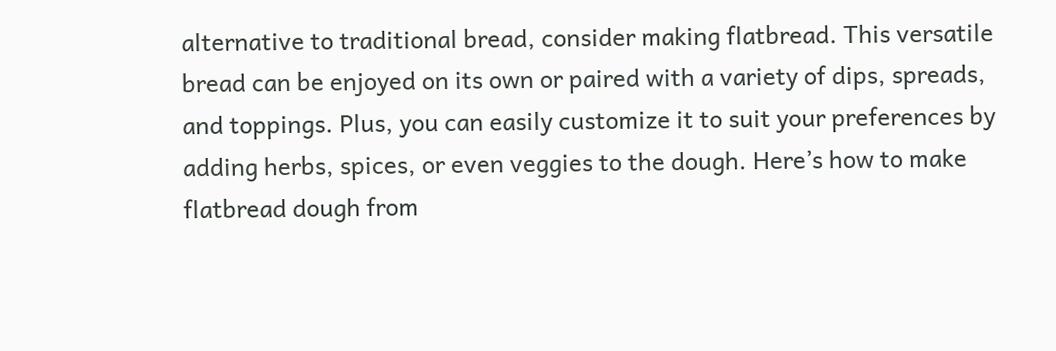alternative to traditional bread, consider making flatbread. This versatile bread can be enjoyed on its own or paired with a variety of dips, spreads, and toppings. Plus, you can easily customize it to suit your preferences by adding herbs, spices, or even veggies to the dough. Here’s how to make flatbread dough from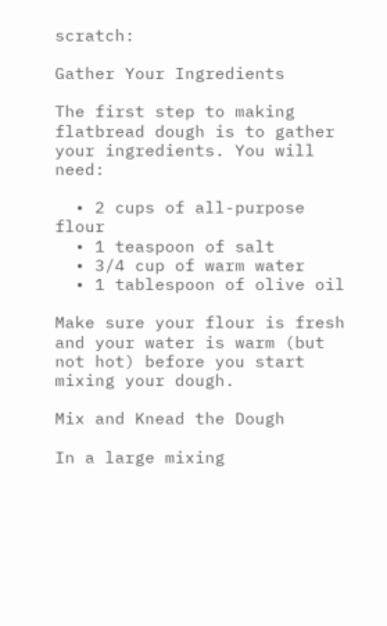scratch:

Gather Your Ingredients

The first step to making flatbread dough is to gather your ingredients. You will need:

  • 2 cups of all-purpose flour
  • 1 teaspoon of salt
  • 3/4 cup of warm water
  • 1 tablespoon of olive oil

Make sure your flour is fresh and your water is warm (but not hot) before you start mixing your dough.

Mix and Knead the Dough

In a large mixing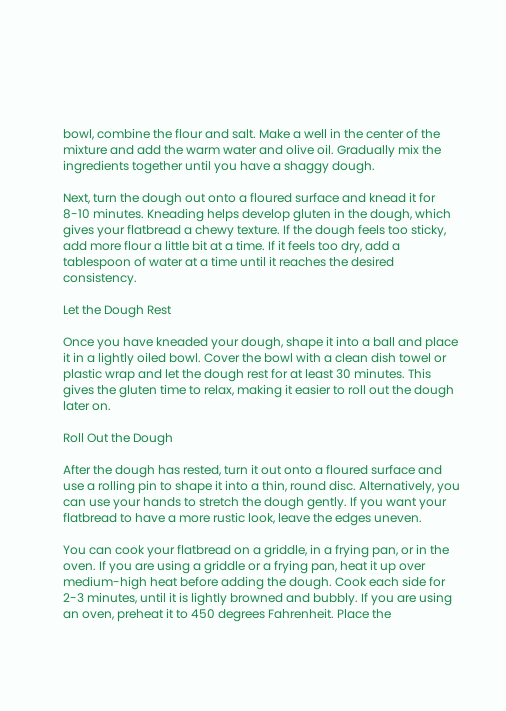bowl, combine the flour and salt. Make a well in the center of the mixture and add the warm water and olive oil. Gradually mix the ingredients together until you have a shaggy dough.

Next, turn the dough out onto a floured surface and knead it for 8-10 minutes. Kneading helps develop gluten in the dough, which gives your flatbread a chewy texture. If the dough feels too sticky, add more flour a little bit at a time. If it feels too dry, add a tablespoon of water at a time until it reaches the desired consistency.

Let the Dough Rest

Once you have kneaded your dough, shape it into a ball and place it in a lightly oiled bowl. Cover the bowl with a clean dish towel or plastic wrap and let the dough rest for at least 30 minutes. This gives the gluten time to relax, making it easier to roll out the dough later on.

Roll Out the Dough

After the dough has rested, turn it out onto a floured surface and use a rolling pin to shape it into a thin, round disc. Alternatively, you can use your hands to stretch the dough gently. If you want your flatbread to have a more rustic look, leave the edges uneven.

You can cook your flatbread on a griddle, in a frying pan, or in the oven. If you are using a griddle or a frying pan, heat it up over medium-high heat before adding the dough. Cook each side for 2-3 minutes, until it is lightly browned and bubbly. If you are using an oven, preheat it to 450 degrees Fahrenheit. Place the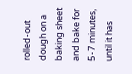rolled-out dough on a baking sheet and bake for 5-7 minutes, until it has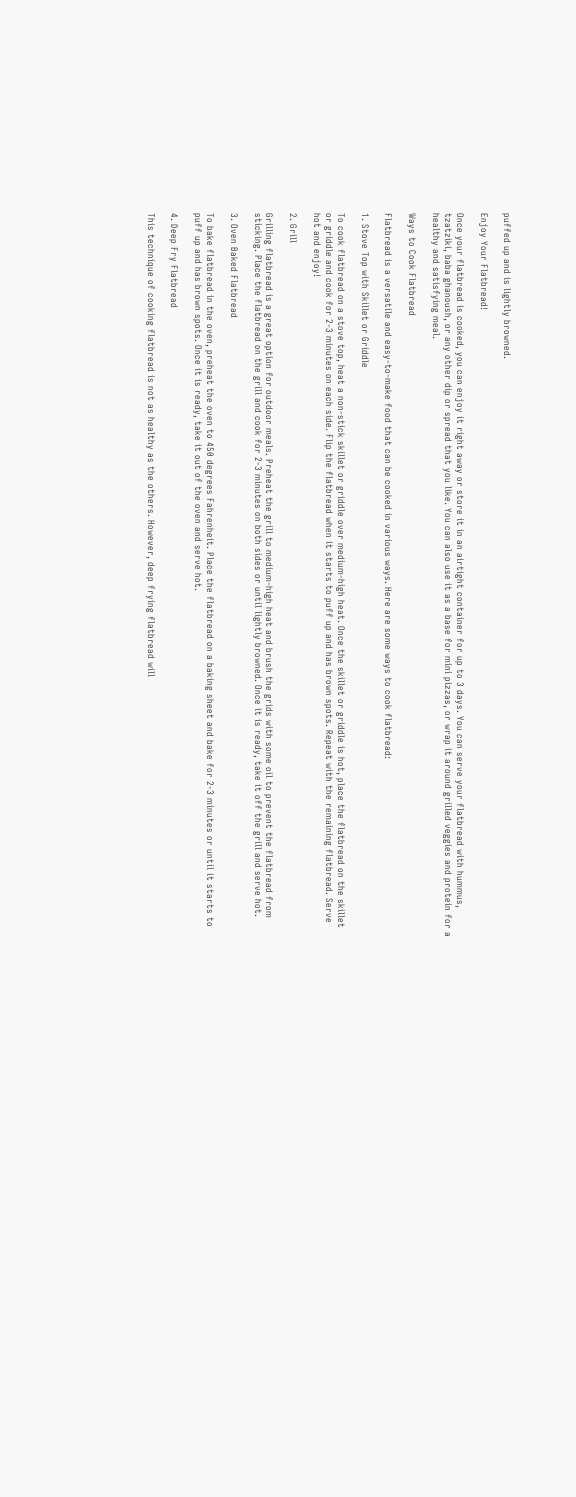puffed up and is lightly browned.

Enjoy Your Flatbread!

Once your flatbread is cooked, you can enjoy it right away or store it in an airtight container for up to 3 days. You can serve your flatbread with hummus, tzatziki, baba ghanoush, or any other dip or spread that you like. You can also use it as a base for mini pizzas, or wrap it around grilled veggies and protein for a healthy and satisfying meal.

Ways to Cook Flatbread

Flatbread is a versatile and easy-to-make food that can be cooked in various ways. Here are some ways to cook flatbread:

1. Stove Top with Skillet or Griddle

To cook flatbread on a stove top, heat a non-stick skillet or griddle over medium-high heat. Once the skillet or griddle is hot, place the flatbread on the skillet or griddle and cook for 2-3 minutes on each side. Flip the flatbread when it starts to puff up and has brown spots. Repeat with the remaining flatbread. Serve hot and enjoy!

2. Grill

Grilling flatbread is a great option for outdoor meals. Preheat the grill to medium-high heat and brush the grids with some oil to prevent the flatbread from sticking. Place the flatbread on the grill and cook for 2-3 minutes on both sides or until lightly browned. Once it is ready, take it off the grill and serve hot.

3. Oven Baked Flatbread

To bake flatbread in the oven, preheat the oven to 450 degrees Fahrenheit. Place the flatbread on a baking sheet and bake for 2-3 minutes or until it starts to puff up and has brown spots. Once it is ready, take it out of the oven and serve hot.

4. Deep Fry Flatbread

This technique of cooking flatbread is not as healthy as the others. However, deep frying flatbread will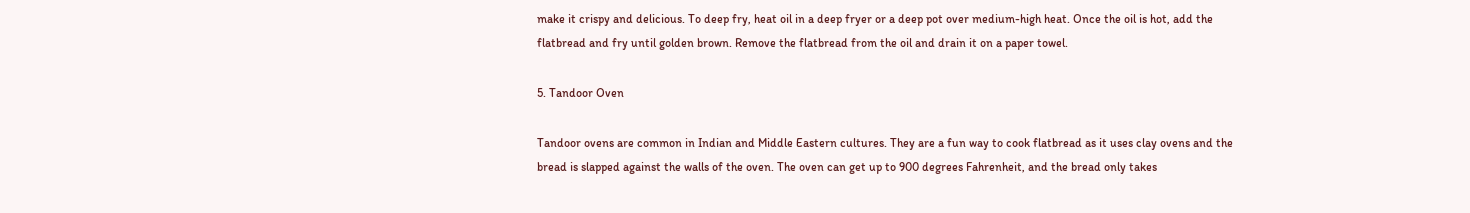make it crispy and delicious. To deep fry, heat oil in a deep fryer or a deep pot over medium-high heat. Once the oil is hot, add the flatbread and fry until golden brown. Remove the flatbread from the oil and drain it on a paper towel.

5. Tandoor Oven

Tandoor ovens are common in Indian and Middle Eastern cultures. They are a fun way to cook flatbread as it uses clay ovens and the bread is slapped against the walls of the oven. The oven can get up to 900 degrees Fahrenheit, and the bread only takes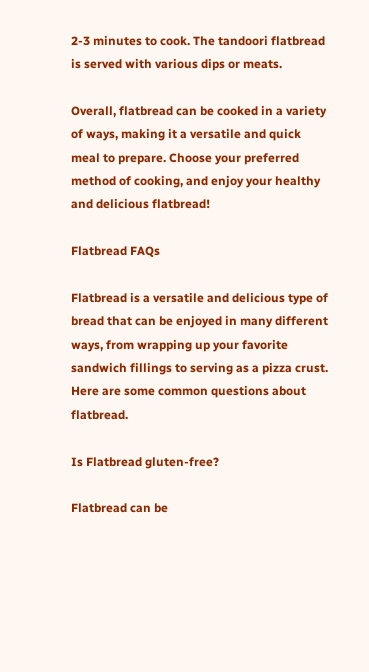2-3 minutes to cook. The tandoori flatbread is served with various dips or meats.

Overall, flatbread can be cooked in a variety of ways, making it a versatile and quick meal to prepare. Choose your preferred method of cooking, and enjoy your healthy and delicious flatbread!

Flatbread FAQs

Flatbread is a versatile and delicious type of bread that can be enjoyed in many different ways, from wrapping up your favorite sandwich fillings to serving as a pizza crust. Here are some common questions about flatbread.

Is Flatbread gluten-free?

Flatbread can be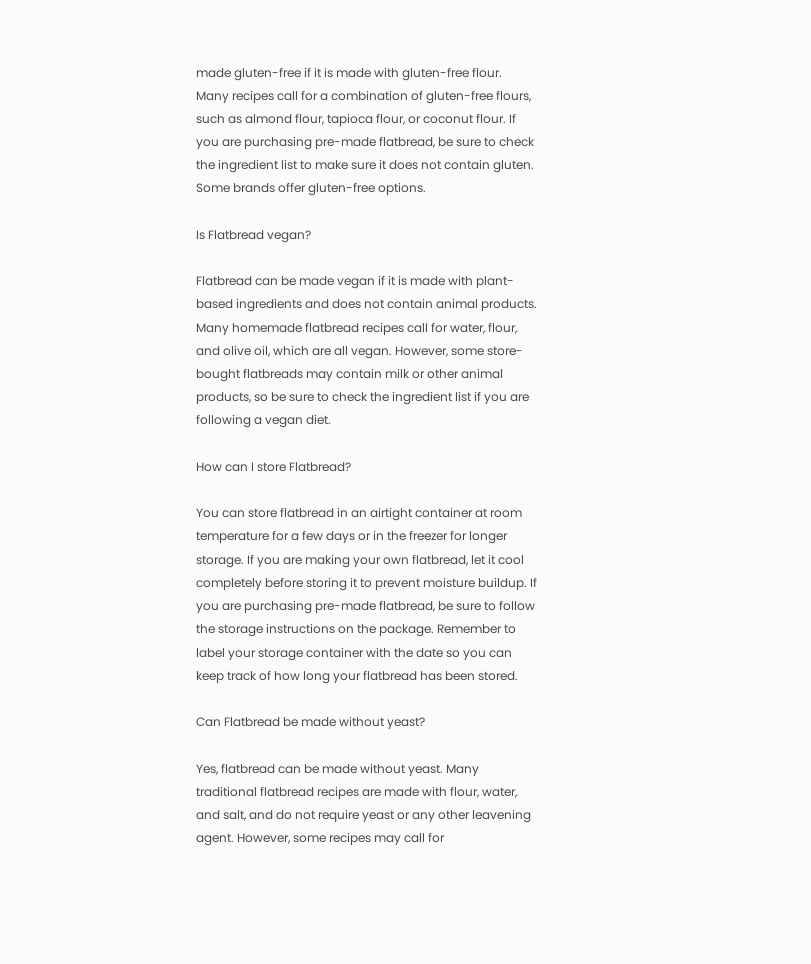made gluten-free if it is made with gluten-free flour. Many recipes call for a combination of gluten-free flours, such as almond flour, tapioca flour, or coconut flour. If you are purchasing pre-made flatbread, be sure to check the ingredient list to make sure it does not contain gluten. Some brands offer gluten-free options.

Is Flatbread vegan?

Flatbread can be made vegan if it is made with plant-based ingredients and does not contain animal products. Many homemade flatbread recipes call for water, flour, and olive oil, which are all vegan. However, some store-bought flatbreads may contain milk or other animal products, so be sure to check the ingredient list if you are following a vegan diet.

How can I store Flatbread?

You can store flatbread in an airtight container at room temperature for a few days or in the freezer for longer storage. If you are making your own flatbread, let it cool completely before storing it to prevent moisture buildup. If you are purchasing pre-made flatbread, be sure to follow the storage instructions on the package. Remember to label your storage container with the date so you can keep track of how long your flatbread has been stored.

Can Flatbread be made without yeast?

Yes, flatbread can be made without yeast. Many traditional flatbread recipes are made with flour, water, and salt, and do not require yeast or any other leavening agent. However, some recipes may call for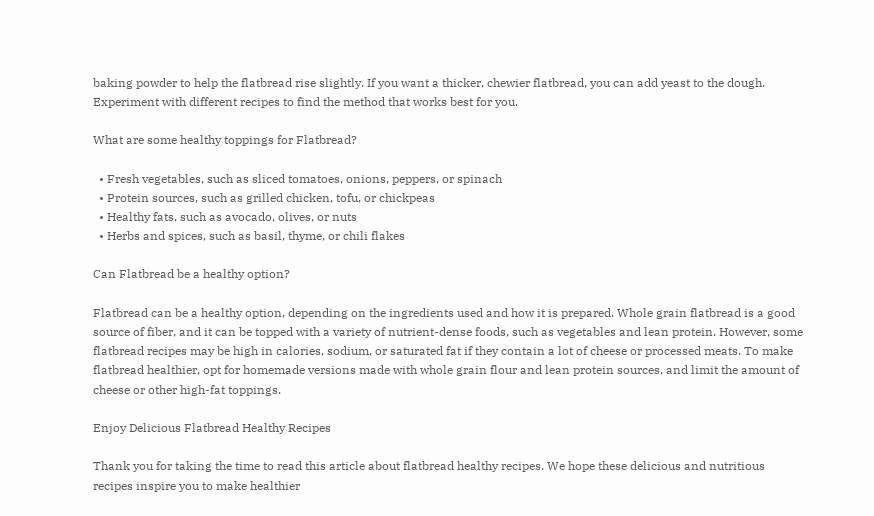baking powder to help the flatbread rise slightly. If you want a thicker, chewier flatbread, you can add yeast to the dough. Experiment with different recipes to find the method that works best for you.

What are some healthy toppings for Flatbread?

  • Fresh vegetables, such as sliced tomatoes, onions, peppers, or spinach
  • Protein sources, such as grilled chicken, tofu, or chickpeas
  • Healthy fats, such as avocado, olives, or nuts
  • Herbs and spices, such as basil, thyme, or chili flakes

Can Flatbread be a healthy option?

Flatbread can be a healthy option, depending on the ingredients used and how it is prepared. Whole grain flatbread is a good source of fiber, and it can be topped with a variety of nutrient-dense foods, such as vegetables and lean protein. However, some flatbread recipes may be high in calories, sodium, or saturated fat if they contain a lot of cheese or processed meats. To make flatbread healthier, opt for homemade versions made with whole grain flour and lean protein sources, and limit the amount of cheese or other high-fat toppings.

Enjoy Delicious Flatbread Healthy Recipes

Thank you for taking the time to read this article about flatbread healthy recipes. We hope these delicious and nutritious recipes inspire you to make healthier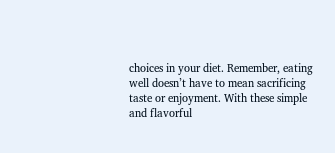choices in your diet. Remember, eating well doesn’t have to mean sacrificing taste or enjoyment. With these simple and flavorful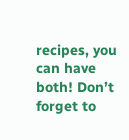recipes, you can have both! Don’t forget to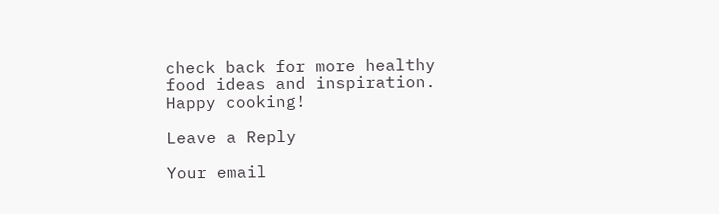check back for more healthy food ideas and inspiration. Happy cooking!

Leave a Reply

Your email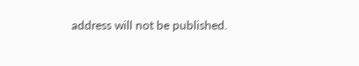address will not be published.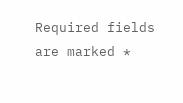Required fields are marked *